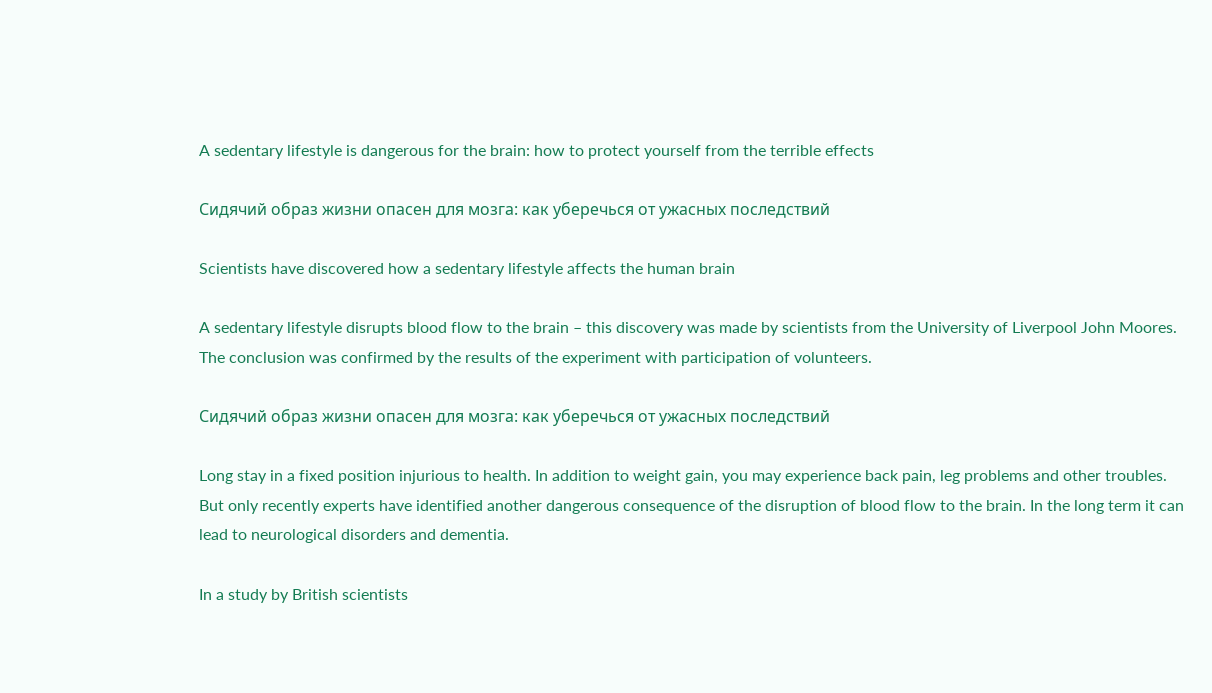A sedentary lifestyle is dangerous for the brain: how to protect yourself from the terrible effects

Сидячий образ жизни опасен для мозга: как уберечься от ужасных последствий

Scientists have discovered how a sedentary lifestyle affects the human brain

A sedentary lifestyle disrupts blood flow to the brain – this discovery was made by scientists from the University of Liverpool John Moores. The conclusion was confirmed by the results of the experiment with participation of volunteers.

Сидячий образ жизни опасен для мозга: как уберечься от ужасных последствий

Long stay in a fixed position injurious to health. In addition to weight gain, you may experience back pain, leg problems and other troubles. But only recently experts have identified another dangerous consequence of the disruption of blood flow to the brain. In the long term it can lead to neurological disorders and dementia.

In a study by British scientists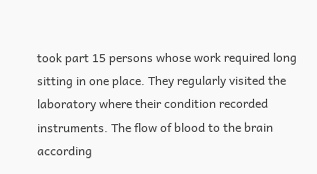took part 15 persons whose work required long sitting in one place. They regularly visited the laboratory where their condition recorded instruments. The flow of blood to the brain according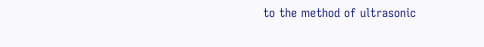to the method of ultrasonic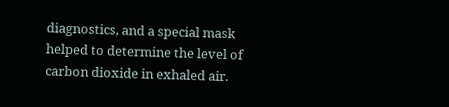diagnostics, and a special mask helped to determine the level of carbon dioxide in exhaled air.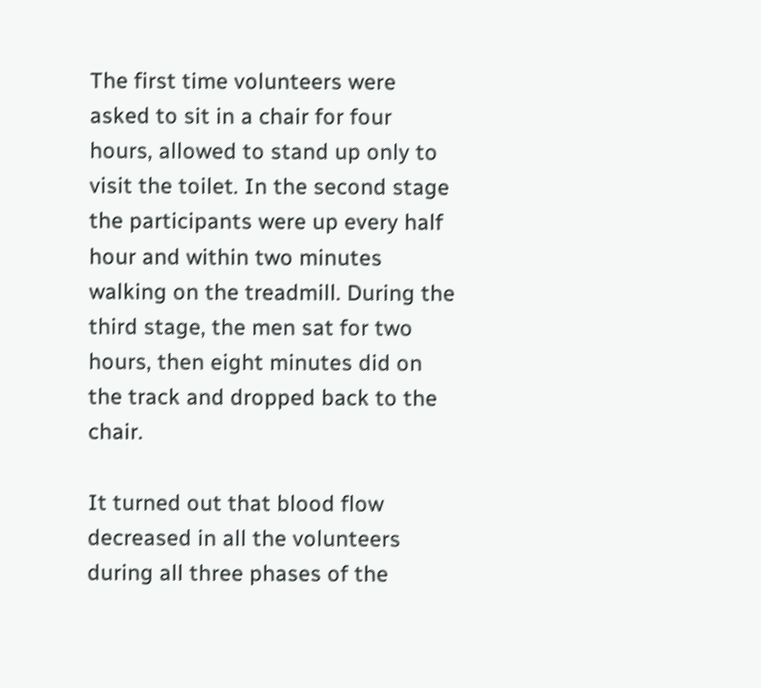The first time volunteers were asked to sit in a chair for four hours, allowed to stand up only to visit the toilet. In the second stage the participants were up every half hour and within two minutes walking on the treadmill. During the third stage, the men sat for two hours, then eight minutes did on the track and dropped back to the chair.

It turned out that blood flow decreased in all the volunteers during all three phases of the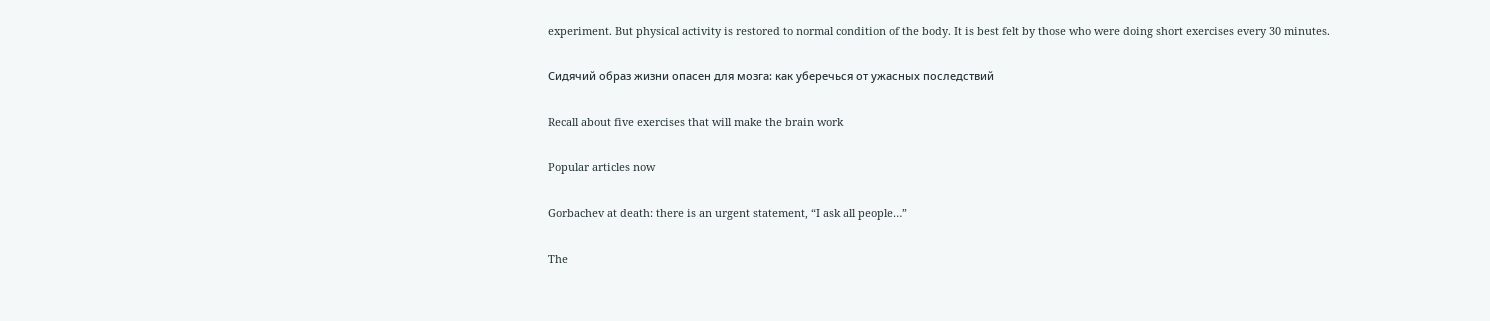experiment. But physical activity is restored to normal condition of the body. It is best felt by those who were doing short exercises every 30 minutes.

Сидячий образ жизни опасен для мозга: как уберечься от ужасных последствий

Recall about five exercises that will make the brain work

Popular articles now

Gorbachev at death: there is an urgent statement, “I ask all people…”

The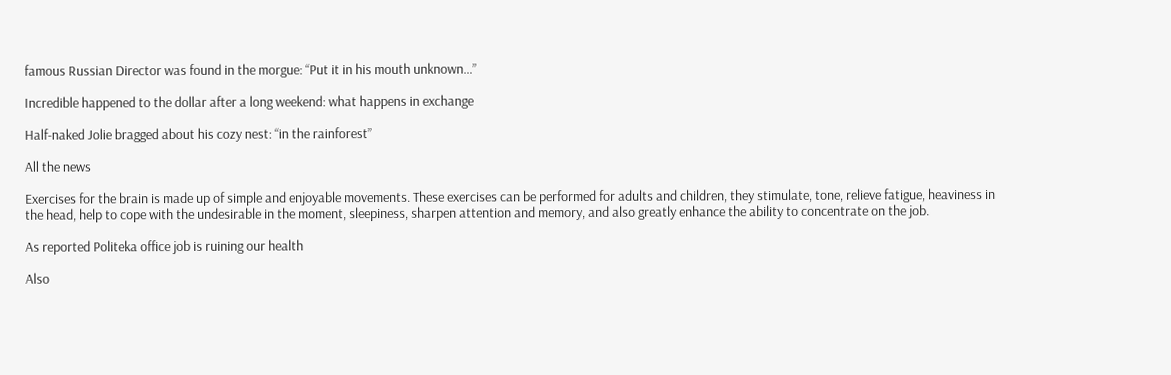famous Russian Director was found in the morgue: “Put it in his mouth unknown…”

Incredible happened to the dollar after a long weekend: what happens in exchange

Half-naked Jolie bragged about his cozy nest: “in the rainforest”

All the news

Exercises for the brain is made up of simple and enjoyable movements. These exercises can be performed for adults and children, they stimulate, tone, relieve fatigue, heaviness in the head, help to cope with the undesirable in the moment, sleepiness, sharpen attention and memory, and also greatly enhance the ability to concentrate on the job.

As reported Politeka office job is ruining our health

Also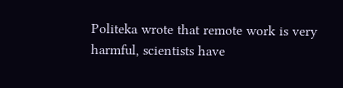Politeka wrote that remote work is very harmful, scientists have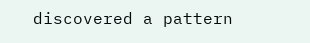discovered a pattern